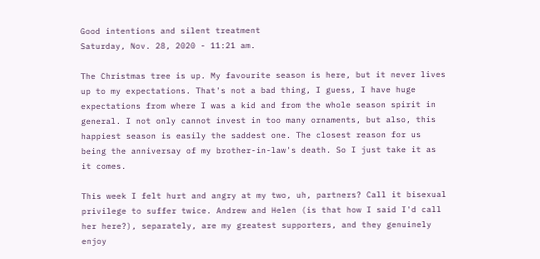Good intentions and silent treatment
Saturday, Nov. 28, 2020 - 11:21 am.

The Christmas tree is up. My favourite season is here, but it never lives up to my expectations. That's not a bad thing, I guess, I have huge expectations from where I was a kid and from the whole season spirit in general. I not only cannot invest in too many ornaments, but also, this happiest season is easily the saddest one. The closest reason for us being the anniversay of my brother-in-law's death. So I just take it as it comes.

This week I felt hurt and angry at my two, uh, partners? Call it bisexual privilege to suffer twice. Andrew and Helen (is that how I said I'd call her here?), separately, are my greatest supporters, and they genuinely enjoy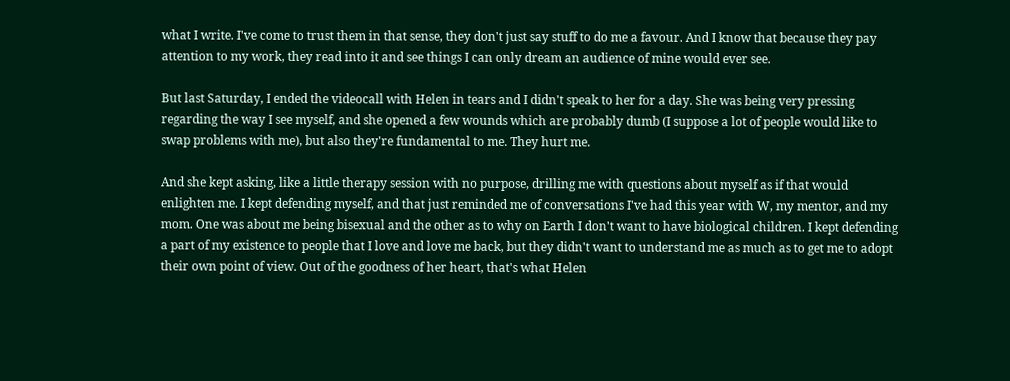what I write. I've come to trust them in that sense, they don't just say stuff to do me a favour. And I know that because they pay attention to my work, they read into it and see things I can only dream an audience of mine would ever see.

But last Saturday, I ended the videocall with Helen in tears and I didn't speak to her for a day. She was being very pressing regarding the way I see myself, and she opened a few wounds which are probably dumb (I suppose a lot of people would like to swap problems with me), but also they're fundamental to me. They hurt me.

And she kept asking, like a little therapy session with no purpose, drilling me with questions about myself as if that would enlighten me. I kept defending myself, and that just reminded me of conversations I've had this year with W, my mentor, and my mom. One was about me being bisexual and the other as to why on Earth I don't want to have biological children. I kept defending a part of my existence to people that I love and love me back, but they didn't want to understand me as much as to get me to adopt their own point of view. Out of the goodness of her heart, that's what Helen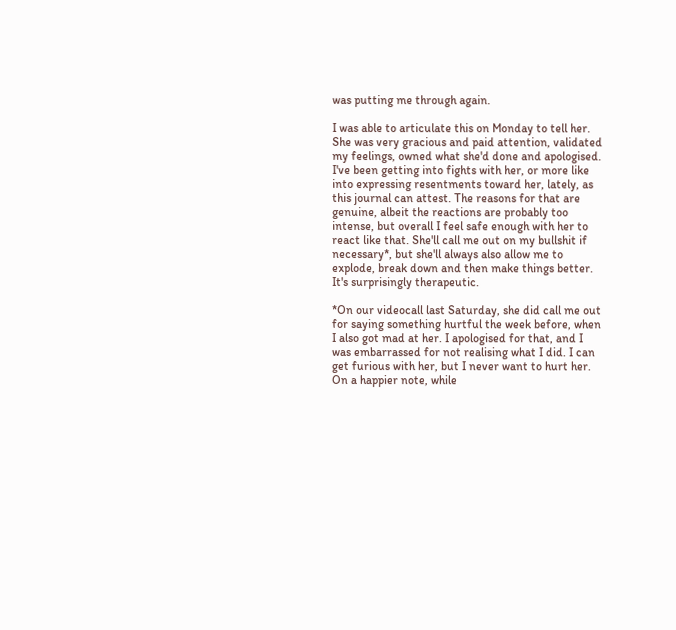was putting me through again.

I was able to articulate this on Monday to tell her. She was very gracious and paid attention, validated my feelings, owned what she'd done and apologised. I've been getting into fights with her, or more like into expressing resentments toward her, lately, as this journal can attest. The reasons for that are genuine, albeit the reactions are probably too intense, but overall I feel safe enough with her to react like that. She'll call me out on my bullshit if necessary*, but she'll always also allow me to explode, break down and then make things better. It's surprisingly therapeutic.

*On our videocall last Saturday, she did call me out for saying something hurtful the week before, when I also got mad at her. I apologised for that, and I was embarrassed for not realising what I did. I can get furious with her, but I never want to hurt her. On a happier note, while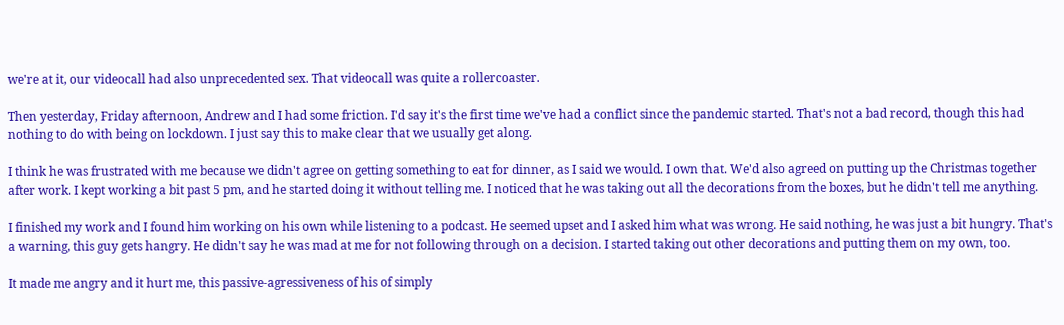we're at it, our videocall had also unprecedented sex. That videocall was quite a rollercoaster.

Then yesterday, Friday afternoon, Andrew and I had some friction. I'd say it's the first time we've had a conflict since the pandemic started. That's not a bad record, though this had nothing to do with being on lockdown. I just say this to make clear that we usually get along.

I think he was frustrated with me because we didn't agree on getting something to eat for dinner, as I said we would. I own that. We'd also agreed on putting up the Christmas together after work. I kept working a bit past 5 pm, and he started doing it without telling me. I noticed that he was taking out all the decorations from the boxes, but he didn't tell me anything.

I finished my work and I found him working on his own while listening to a podcast. He seemed upset and I asked him what was wrong. He said nothing, he was just a bit hungry. That's a warning, this guy gets hangry. He didn't say he was mad at me for not following through on a decision. I started taking out other decorations and putting them on my own, too.

It made me angry and it hurt me, this passive-agressiveness of his of simply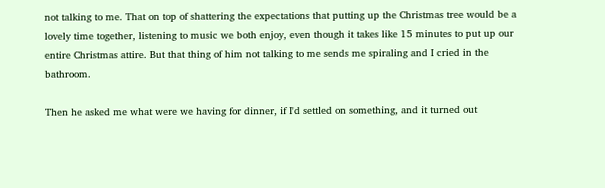not talking to me. That on top of shattering the expectations that putting up the Christmas tree would be a lovely time together, listening to music we both enjoy, even though it takes like 15 minutes to put up our entire Christmas attire. But that thing of him not talking to me sends me spiraling and I cried in the bathroom.

Then he asked me what were we having for dinner, if I'd settled on something, and it turned out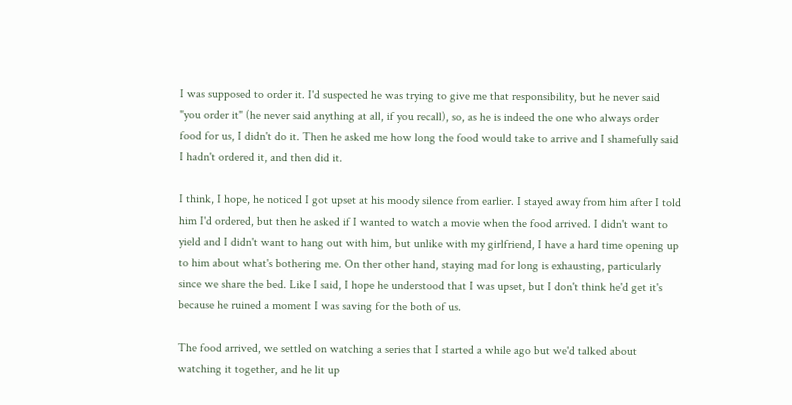I was supposed to order it. I'd suspected he was trying to give me that responsibility, but he never said "you order it" (he never said anything at all, if you recall), so, as he is indeed the one who always order food for us, I didn't do it. Then he asked me how long the food would take to arrive and I shamefully said I hadn't ordered it, and then did it.

I think, I hope, he noticed I got upset at his moody silence from earlier. I stayed away from him after I told him I'd ordered, but then he asked if I wanted to watch a movie when the food arrived. I didn't want to yield and I didn't want to hang out with him, but unlike with my girlfriend, I have a hard time opening up to him about what's bothering me. On ther other hand, staying mad for long is exhausting, particularly since we share the bed. Like I said, I hope he understood that I was upset, but I don't think he'd get it's because he ruined a moment I was saving for the both of us.

The food arrived, we settled on watching a series that I started a while ago but we'd talked about watching it together, and he lit up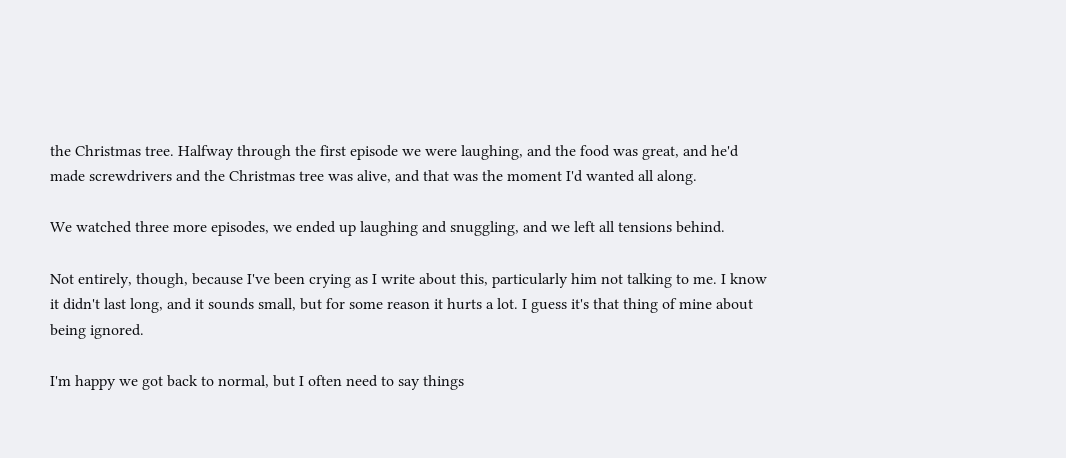the Christmas tree. Halfway through the first episode we were laughing, and the food was great, and he'd made screwdrivers and the Christmas tree was alive, and that was the moment I'd wanted all along.

We watched three more episodes, we ended up laughing and snuggling, and we left all tensions behind.

Not entirely, though, because I've been crying as I write about this, particularly him not talking to me. I know it didn't last long, and it sounds small, but for some reason it hurts a lot. I guess it's that thing of mine about being ignored.

I'm happy we got back to normal, but I often need to say things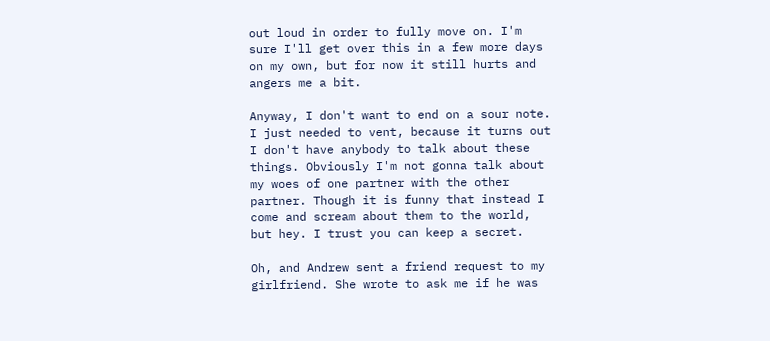out loud in order to fully move on. I'm sure I'll get over this in a few more days on my own, but for now it still hurts and angers me a bit.

Anyway, I don't want to end on a sour note. I just needed to vent, because it turns out I don't have anybody to talk about these things. Obviously I'm not gonna talk about my woes of one partner with the other partner. Though it is funny that instead I come and scream about them to the world, but hey. I trust you can keep a secret.

Oh, and Andrew sent a friend request to my girlfriend. She wrote to ask me if he was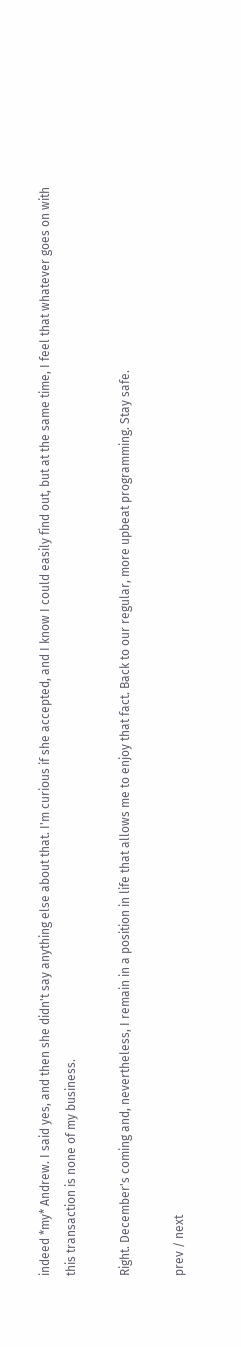indeed *my* Andrew. I said yes, and then she didn't say anything else about that. I'm curious if she accepted, and I know I could easily find out, but at the same time, I feel that whatever goes on with this transaction is none of my business.

Right. December's coming and, nevertheless, I remain in a position in life that allows me to enjoy that fact. Back to our regular, more upbeat programming. Stay safe.

prev / next